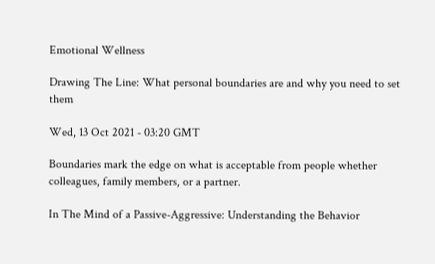Emotional Wellness

Drawing The Line: What personal boundaries are and why you need to set them

Wed, 13 Oct 2021 - 03:20 GMT

Boundaries mark the edge on what is acceptable from people whether colleagues, family members, or a partner.

In The Mind of a Passive-Aggressive: Understanding the Behavior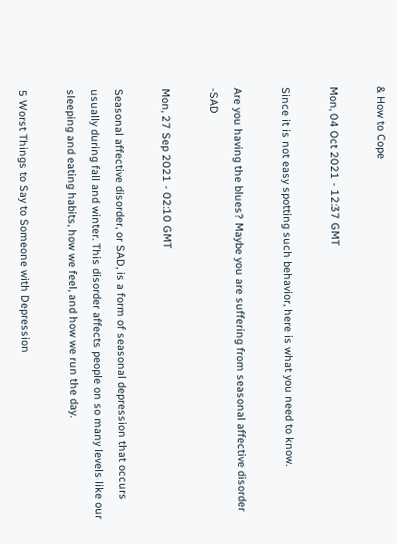& How to Cope

Mon, 04 Oct 2021 - 12:37 GMT

Since it is not easy spotting such behavior, here is what you need to know.

Are you having the blues? Maybe you are suffering from seasonal affective disorder -SAD

Mon, 27 Sep 2021 - 02:10 GMT

Seasonal affective disorder, or SAD, is a form of seasonal depression that occurs usually during fall and winter. This disorder affects people on so many levels like our sleeping and eating habits, how we feel, and how we run the day.

5 Worst Things to Say to Someone with Depression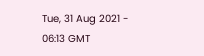Tue, 31 Aug 2021 - 06:13 GMT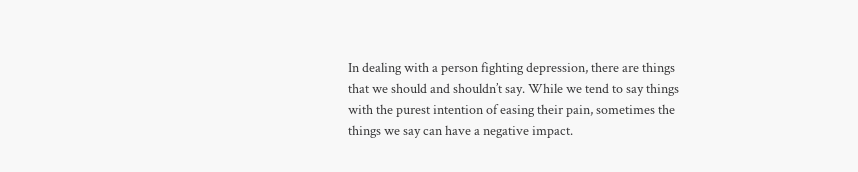In dealing with a person fighting depression, there are things that we should and shouldn’t say. While we tend to say things with the purest intention of easing their pain, sometimes the things we say can have a negative impact.